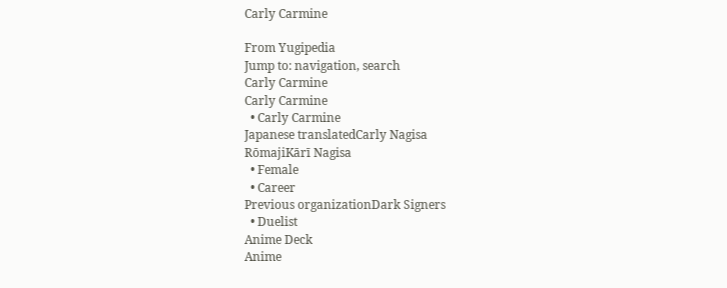Carly Carmine

From Yugipedia
Jump to: navigation, search
Carly Carmine
Carly Carmine
  • Carly Carmine
Japanese translatedCarly Nagisa
RōmajiKārī Nagisa
  • Female
  • Career
Previous organizationDark Signers
  • Duelist
Anime Deck
Anime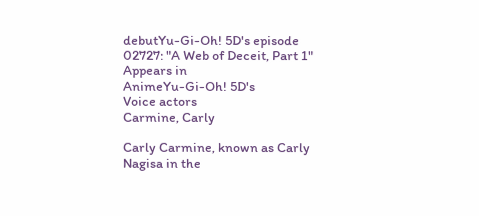debutYu-Gi-Oh! 5D's episode 02727: "A Web of Deceit, Part 1"
Appears in
AnimeYu-Gi-Oh! 5D's
Voice actors
Carmine, Carly

Carly Carmine, known as Carly Nagisa in the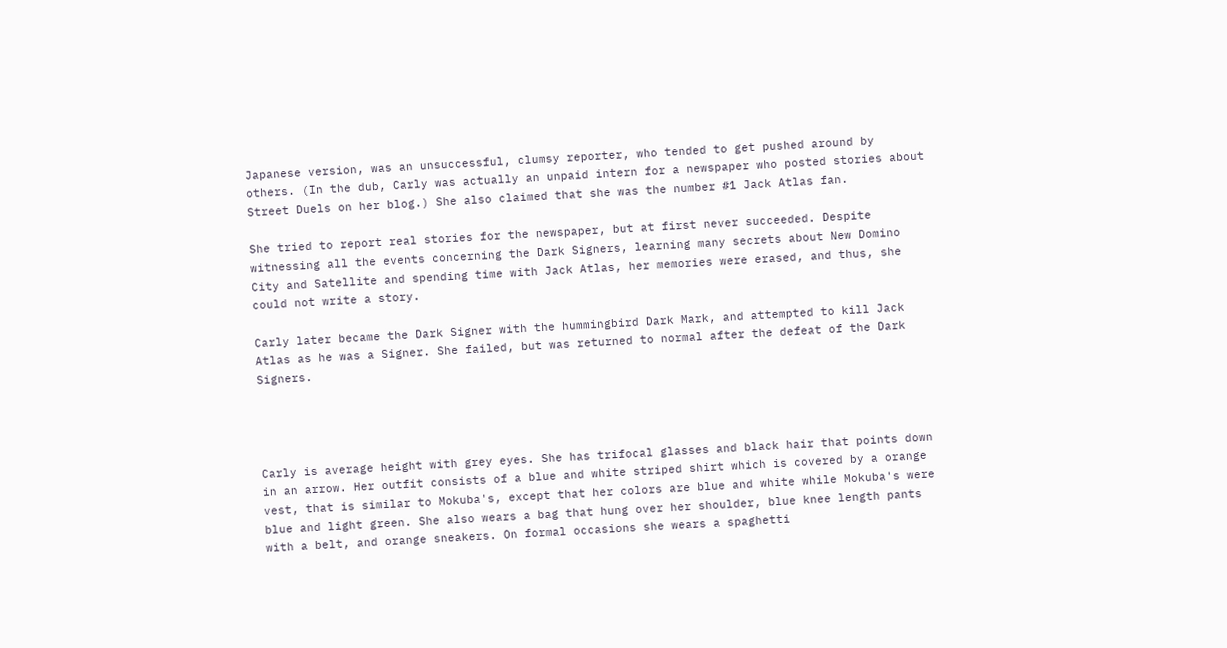Japanese version, was an unsuccessful, clumsy reporter, who tended to get pushed around by others. (In the dub, Carly was actually an unpaid intern for a newspaper who posted stories about Street Duels on her blog.) She also claimed that she was the number #1 Jack Atlas fan.

She tried to report real stories for the newspaper, but at first never succeeded. Despite witnessing all the events concerning the Dark Signers, learning many secrets about New Domino City and Satellite and spending time with Jack Atlas, her memories were erased, and thus, she could not write a story.

Carly later became the Dark Signer with the hummingbird Dark Mark, and attempted to kill Jack Atlas as he was a Signer. She failed, but was returned to normal after the defeat of the Dark Signers.




Carly is average height with grey eyes. She has trifocal glasses and black hair that points down in an arrow. Her outfit consists of a blue and white striped shirt which is covered by a orange vest, that is similar to Mokuba's, except that her colors are blue and white while Mokuba's were blue and light green. She also wears a bag that hung over her shoulder, blue knee length pants with a belt, and orange sneakers. On formal occasions she wears a spaghetti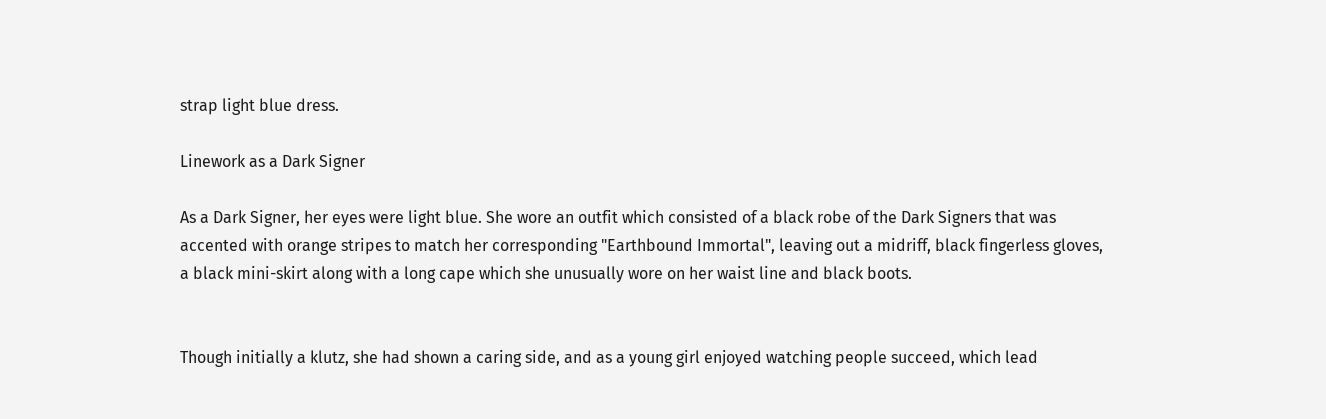strap light blue dress.

Linework as a Dark Signer

As a Dark Signer, her eyes were light blue. She wore an outfit which consisted of a black robe of the Dark Signers that was accented with orange stripes to match her corresponding "Earthbound Immortal", leaving out a midriff, black fingerless gloves, a black mini-skirt along with a long cape which she unusually wore on her waist line and black boots.


Though initially a klutz, she had shown a caring side, and as a young girl enjoyed watching people succeed, which lead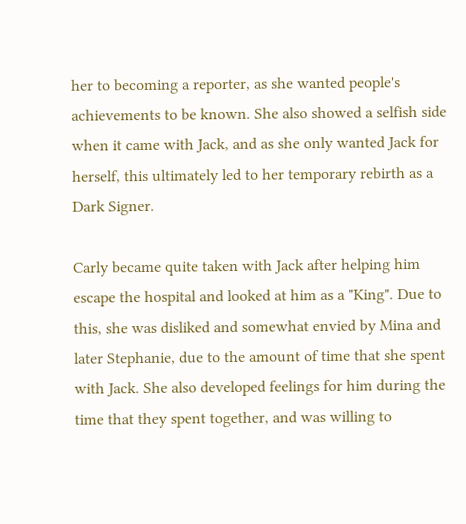her to becoming a reporter, as she wanted people's achievements to be known. She also showed a selfish side when it came with Jack, and as she only wanted Jack for herself, this ultimately led to her temporary rebirth as a Dark Signer.

Carly became quite taken with Jack after helping him escape the hospital and looked at him as a "King". Due to this, she was disliked and somewhat envied by Mina and later Stephanie, due to the amount of time that she spent with Jack. She also developed feelings for him during the time that they spent together, and was willing to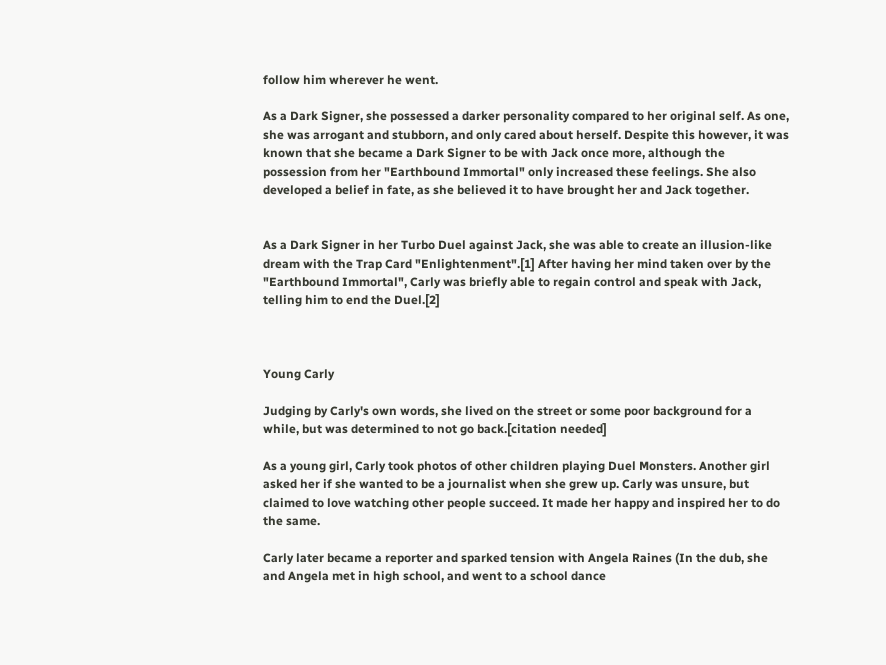follow him wherever he went.

As a Dark Signer, she possessed a darker personality compared to her original self. As one, she was arrogant and stubborn, and only cared about herself. Despite this however, it was known that she became a Dark Signer to be with Jack once more, although the possession from her "Earthbound Immortal" only increased these feelings. She also developed a belief in fate, as she believed it to have brought her and Jack together.


As a Dark Signer in her Turbo Duel against Jack, she was able to create an illusion-like dream with the Trap Card "Enlightenment".[1] After having her mind taken over by the "Earthbound Immortal", Carly was briefly able to regain control and speak with Jack, telling him to end the Duel.[2]



Young Carly

Judging by Carly's own words, she lived on the street or some poor background for a while, but was determined to not go back.[citation needed]

As a young girl, Carly took photos of other children playing Duel Monsters. Another girl asked her if she wanted to be a journalist when she grew up. Carly was unsure, but claimed to love watching other people succeed. It made her happy and inspired her to do the same.

Carly later became a reporter and sparked tension with Angela Raines (In the dub, she and Angela met in high school, and went to a school dance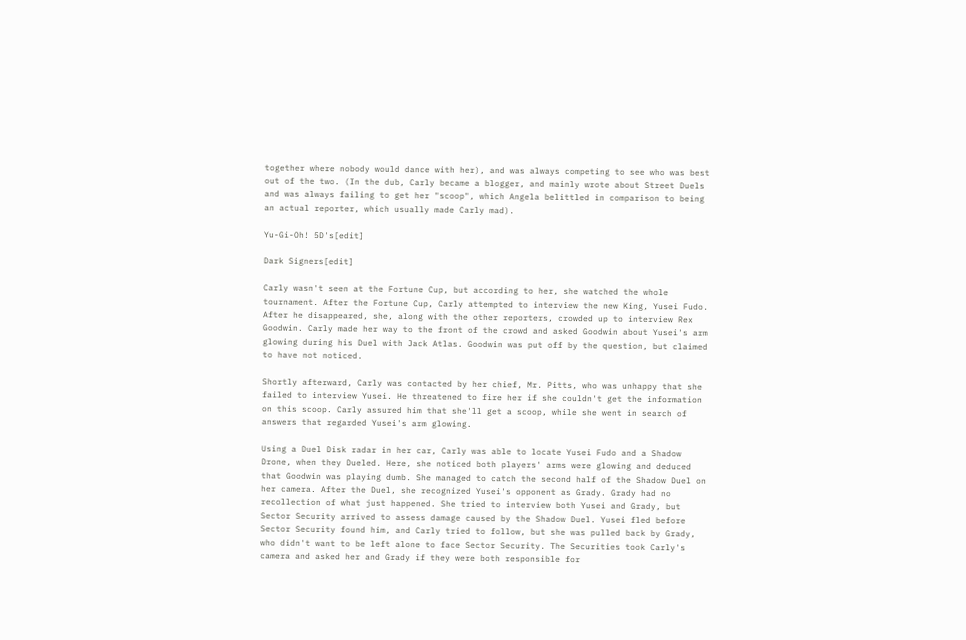together where nobody would dance with her), and was always competing to see who was best out of the two. (In the dub, Carly became a blogger, and mainly wrote about Street Duels and was always failing to get her "scoop", which Angela belittled in comparison to being an actual reporter, which usually made Carly mad).

Yu-Gi-Oh! 5D's[edit]

Dark Signers[edit]

Carly wasn't seen at the Fortune Cup, but according to her, she watched the whole tournament. After the Fortune Cup, Carly attempted to interview the new King, Yusei Fudo. After he disappeared, she, along with the other reporters, crowded up to interview Rex Goodwin. Carly made her way to the front of the crowd and asked Goodwin about Yusei's arm glowing during his Duel with Jack Atlas. Goodwin was put off by the question, but claimed to have not noticed.

Shortly afterward, Carly was contacted by her chief, Mr. Pitts, who was unhappy that she failed to interview Yusei. He threatened to fire her if she couldn't get the information on this scoop. Carly assured him that she'll get a scoop, while she went in search of answers that regarded Yusei's arm glowing.

Using a Duel Disk radar in her car, Carly was able to locate Yusei Fudo and a Shadow Drone, when they Dueled. Here, she noticed both players' arms were glowing and deduced that Goodwin was playing dumb. She managed to catch the second half of the Shadow Duel on her camera. After the Duel, she recognized Yusei's opponent as Grady. Grady had no recollection of what just happened. She tried to interview both Yusei and Grady, but Sector Security arrived to assess damage caused by the Shadow Duel. Yusei fled before Sector Security found him, and Carly tried to follow, but she was pulled back by Grady, who didn't want to be left alone to face Sector Security. The Securities took Carly's camera and asked her and Grady if they were both responsible for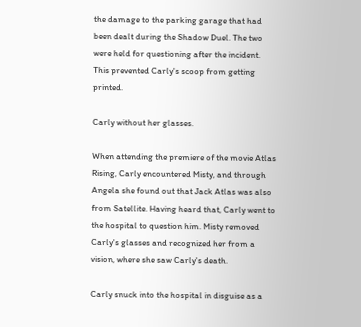the damage to the parking garage that had been dealt during the Shadow Duel. The two were held for questioning after the incident. This prevented Carly's scoop from getting printed.

Carly without her glasses.

When attending the premiere of the movie Atlas Rising, Carly encountered Misty, and through Angela she found out that Jack Atlas was also from Satellite. Having heard that, Carly went to the hospital to question him. Misty removed Carly's glasses and recognized her from a vision, where she saw Carly's death.

Carly snuck into the hospital in disguise as a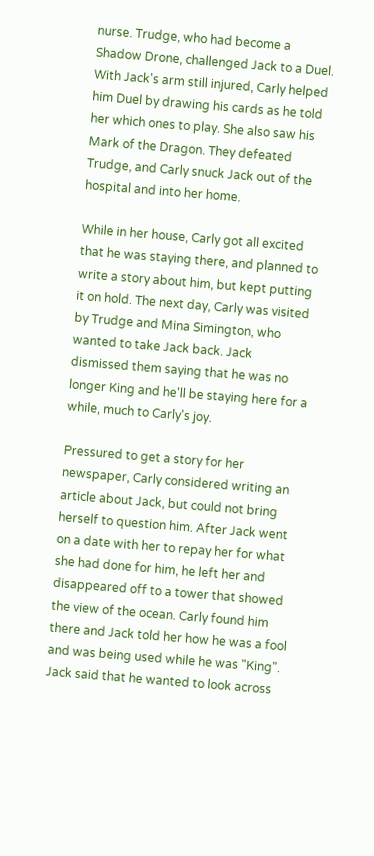nurse. Trudge, who had become a Shadow Drone, challenged Jack to a Duel. With Jack's arm still injured, Carly helped him Duel by drawing his cards as he told her which ones to play. She also saw his Mark of the Dragon. They defeated Trudge, and Carly snuck Jack out of the hospital and into her home.

While in her house, Carly got all excited that he was staying there, and planned to write a story about him, but kept putting it on hold. The next day, Carly was visited by Trudge and Mina Simington, who wanted to take Jack back. Jack dismissed them saying that he was no longer King and he'll be staying here for a while, much to Carly's joy.

Pressured to get a story for her newspaper, Carly considered writing an article about Jack, but could not bring herself to question him. After Jack went on a date with her to repay her for what she had done for him, he left her and disappeared off to a tower that showed the view of the ocean. Carly found him there and Jack told her how he was a fool and was being used while he was "King". Jack said that he wanted to look across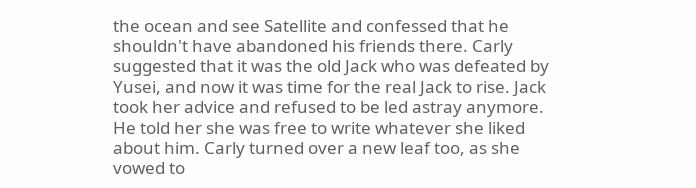the ocean and see Satellite and confessed that he shouldn't have abandoned his friends there. Carly suggested that it was the old Jack who was defeated by Yusei, and now it was time for the real Jack to rise. Jack took her advice and refused to be led astray anymore. He told her she was free to write whatever she liked about him. Carly turned over a new leaf too, as she vowed to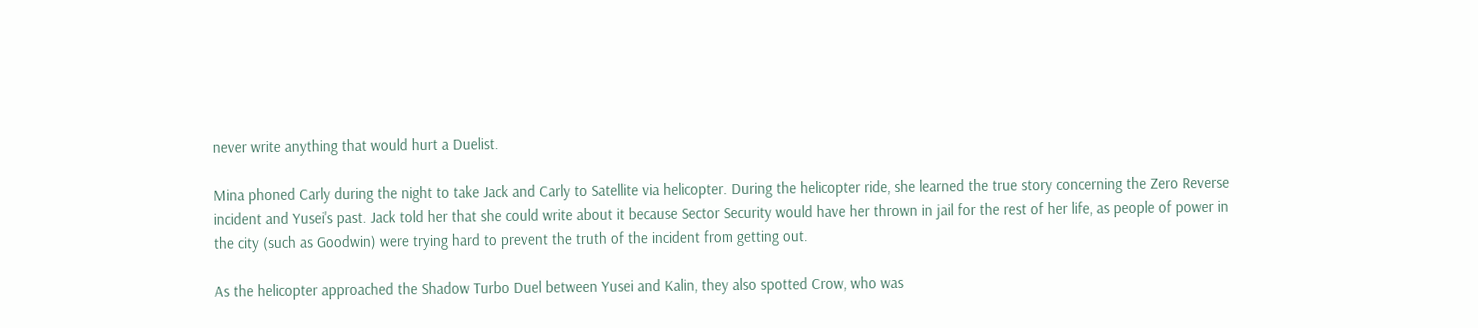never write anything that would hurt a Duelist.

Mina phoned Carly during the night to take Jack and Carly to Satellite via helicopter. During the helicopter ride, she learned the true story concerning the Zero Reverse incident and Yusei's past. Jack told her that she could write about it because Sector Security would have her thrown in jail for the rest of her life, as people of power in the city (such as Goodwin) were trying hard to prevent the truth of the incident from getting out.

As the helicopter approached the Shadow Turbo Duel between Yusei and Kalin, they also spotted Crow, who was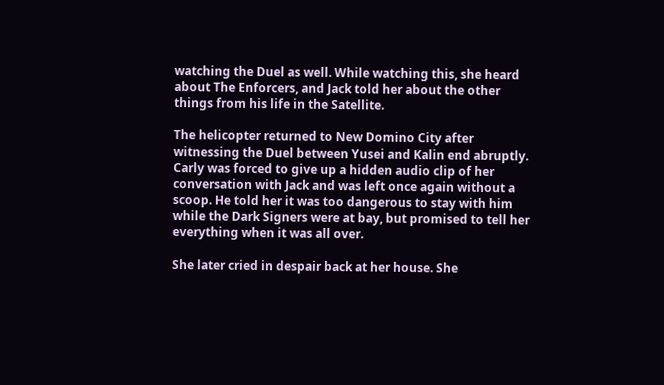watching the Duel as well. While watching this, she heard about The Enforcers, and Jack told her about the other things from his life in the Satellite.

The helicopter returned to New Domino City after witnessing the Duel between Yusei and Kalin end abruptly. Carly was forced to give up a hidden audio clip of her conversation with Jack and was left once again without a scoop. He told her it was too dangerous to stay with him while the Dark Signers were at bay, but promised to tell her everything when it was all over.

She later cried in despair back at her house. She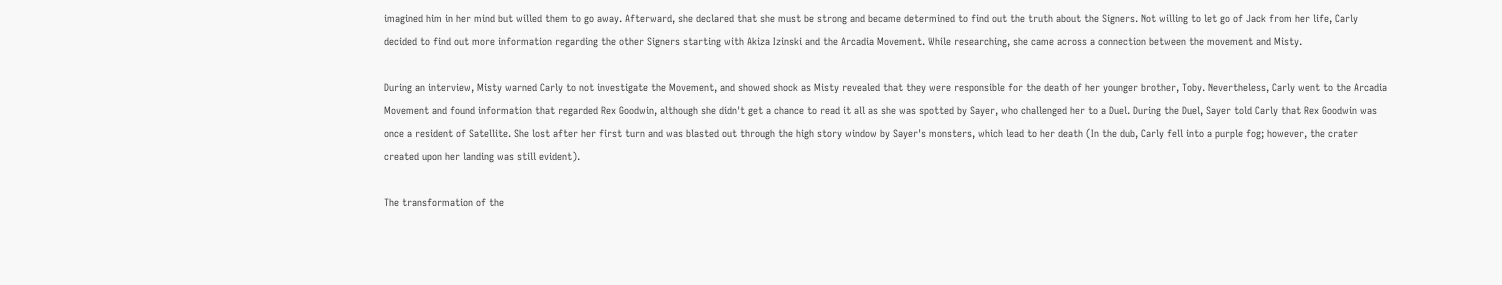imagined him in her mind but willed them to go away. Afterward, she declared that she must be strong and became determined to find out the truth about the Signers. Not willing to let go of Jack from her life, Carly decided to find out more information regarding the other Signers starting with Akiza Izinski and the Arcadia Movement. While researching, she came across a connection between the movement and Misty.

During an interview, Misty warned Carly to not investigate the Movement, and showed shock as Misty revealed that they were responsible for the death of her younger brother, Toby. Nevertheless, Carly went to the Arcadia Movement and found information that regarded Rex Goodwin, although she didn't get a chance to read it all as she was spotted by Sayer, who challenged her to a Duel. During the Duel, Sayer told Carly that Rex Goodwin was once a resident of Satellite. She lost after her first turn and was blasted out through the high story window by Sayer's monsters, which lead to her death (In the dub, Carly fell into a purple fog; however, the crater created upon her landing was still evident).

The transformation of the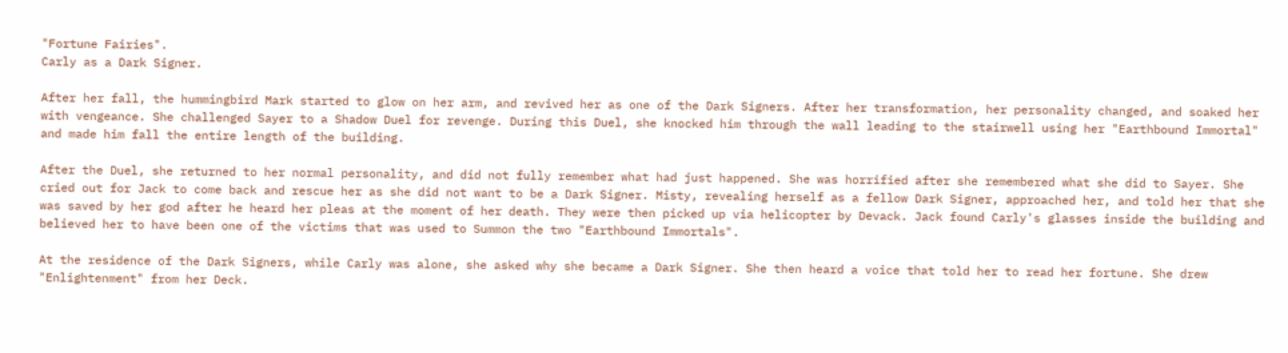"Fortune Fairies".
Carly as a Dark Signer.

After her fall, the hummingbird Mark started to glow on her arm, and revived her as one of the Dark Signers. After her transformation, her personality changed, and soaked her with vengeance. She challenged Sayer to a Shadow Duel for revenge. During this Duel, she knocked him through the wall leading to the stairwell using her "Earthbound Immortal" and made him fall the entire length of the building.

After the Duel, she returned to her normal personality, and did not fully remember what had just happened. She was horrified after she remembered what she did to Sayer. She cried out for Jack to come back and rescue her as she did not want to be a Dark Signer. Misty, revealing herself as a fellow Dark Signer, approached her, and told her that she was saved by her god after he heard her pleas at the moment of her death. They were then picked up via helicopter by Devack. Jack found Carly's glasses inside the building and believed her to have been one of the victims that was used to Summon the two "Earthbound Immortals".

At the residence of the Dark Signers, while Carly was alone, she asked why she became a Dark Signer. She then heard a voice that told her to read her fortune. She drew "Enlightenment" from her Deck.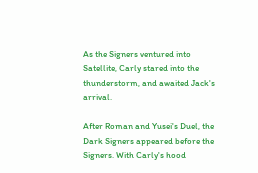As the Signers ventured into Satellite, Carly stared into the thunderstorm, and awaited Jack's arrival.

After Roman and Yusei's Duel, the Dark Signers appeared before the Signers. With Carly's hood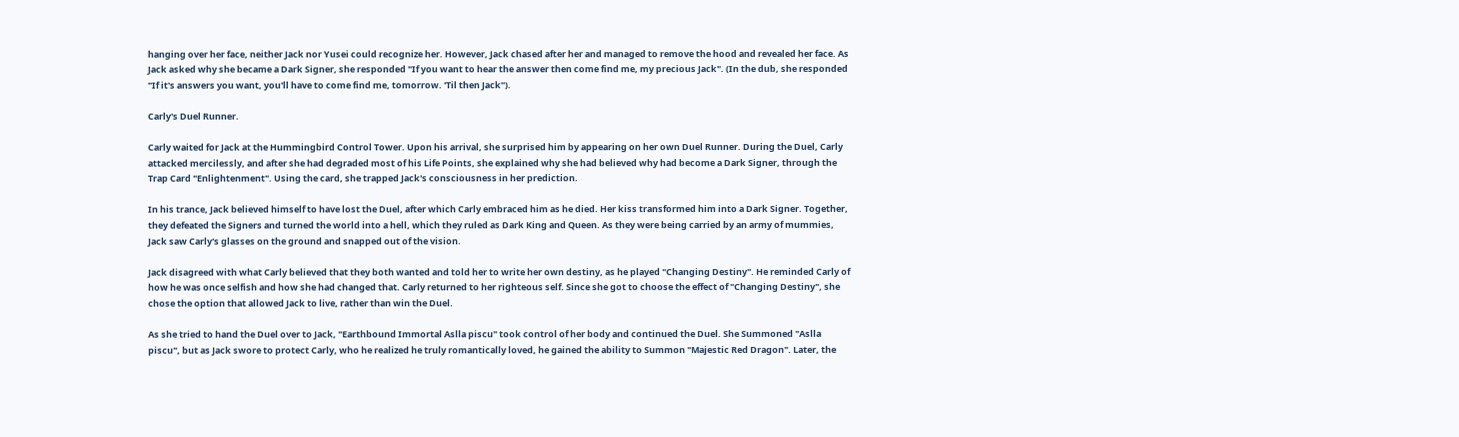hanging over her face, neither Jack nor Yusei could recognize her. However, Jack chased after her and managed to remove the hood and revealed her face. As Jack asked why she became a Dark Signer, she responded "If you want to hear the answer then come find me, my precious Jack". (In the dub, she responded "If it's answers you want, you'll have to come find me, tomorrow. 'Til then Jack").

Carly's Duel Runner.

Carly waited for Jack at the Hummingbird Control Tower. Upon his arrival, she surprised him by appearing on her own Duel Runner. During the Duel, Carly attacked mercilessly, and after she had degraded most of his Life Points, she explained why she had believed why had become a Dark Signer, through the Trap Card "Enlightenment". Using the card, she trapped Jack's consciousness in her prediction.

In his trance, Jack believed himself to have lost the Duel, after which Carly embraced him as he died. Her kiss transformed him into a Dark Signer. Together, they defeated the Signers and turned the world into a hell, which they ruled as Dark King and Queen. As they were being carried by an army of mummies, Jack saw Carly's glasses on the ground and snapped out of the vision.

Jack disagreed with what Carly believed that they both wanted and told her to write her own destiny, as he played "Changing Destiny". He reminded Carly of how he was once selfish and how she had changed that. Carly returned to her righteous self. Since she got to choose the effect of "Changing Destiny", she chose the option that allowed Jack to live, rather than win the Duel.

As she tried to hand the Duel over to Jack, "Earthbound Immortal Aslla piscu" took control of her body and continued the Duel. She Summoned "Aslla piscu", but as Jack swore to protect Carly, who he realized he truly romantically loved, he gained the ability to Summon "Majestic Red Dragon". Later, the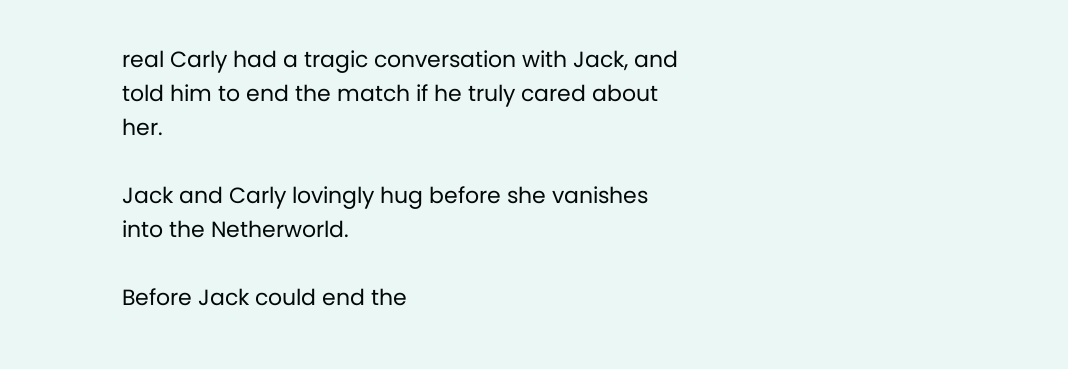real Carly had a tragic conversation with Jack, and told him to end the match if he truly cared about her.

Jack and Carly lovingly hug before she vanishes into the Netherworld.

Before Jack could end the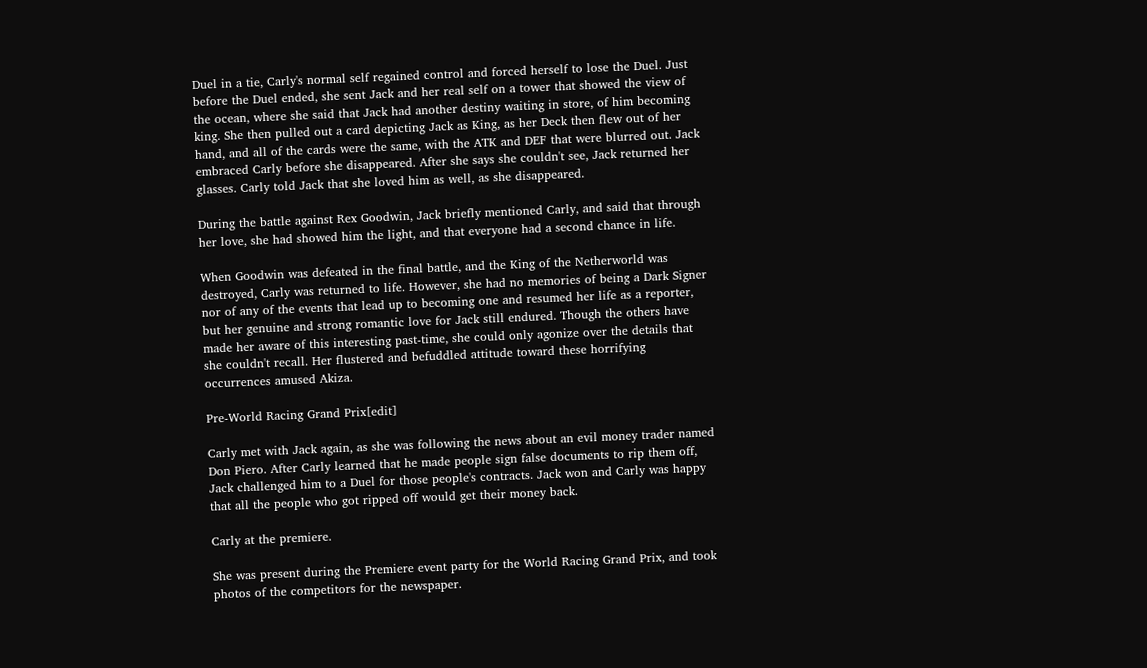Duel in a tie, Carly's normal self regained control and forced herself to lose the Duel. Just before the Duel ended, she sent Jack and her real self on a tower that showed the view of the ocean, where she said that Jack had another destiny waiting in store, of him becoming king. She then pulled out a card depicting Jack as King, as her Deck then flew out of her hand, and all of the cards were the same, with the ATK and DEF that were blurred out. Jack embraced Carly before she disappeared. After she says she couldn't see, Jack returned her glasses. Carly told Jack that she loved him as well, as she disappeared.

During the battle against Rex Goodwin, Jack briefly mentioned Carly, and said that through her love, she had showed him the light, and that everyone had a second chance in life.

When Goodwin was defeated in the final battle, and the King of the Netherworld was destroyed, Carly was returned to life. However, she had no memories of being a Dark Signer nor of any of the events that lead up to becoming one and resumed her life as a reporter, but her genuine and strong romantic love for Jack still endured. Though the others have made her aware of this interesting past-time, she could only agonize over the details that she couldn't recall. Her flustered and befuddled attitude toward these horrifying occurrences amused Akiza.

Pre-World Racing Grand Prix[edit]

Carly met with Jack again, as she was following the news about an evil money trader named Don Piero. After Carly learned that he made people sign false documents to rip them off, Jack challenged him to a Duel for those people's contracts. Jack won and Carly was happy that all the people who got ripped off would get their money back.

Carly at the premiere.

She was present during the Premiere event party for the World Racing Grand Prix, and took photos of the competitors for the newspaper.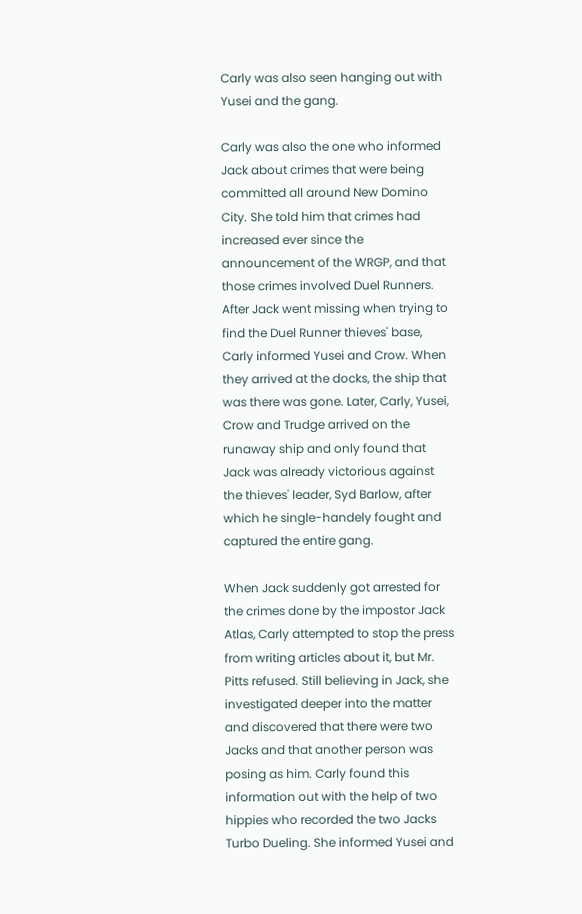Carly was also seen hanging out with Yusei and the gang.

Carly was also the one who informed Jack about crimes that were being committed all around New Domino City. She told him that crimes had increased ever since the announcement of the WRGP, and that those crimes involved Duel Runners. After Jack went missing when trying to find the Duel Runner thieves' base, Carly informed Yusei and Crow. When they arrived at the docks, the ship that was there was gone. Later, Carly, Yusei, Crow and Trudge arrived on the runaway ship and only found that Jack was already victorious against the thieves' leader, Syd Barlow, after which he single-handely fought and captured the entire gang.

When Jack suddenly got arrested for the crimes done by the impostor Jack Atlas, Carly attempted to stop the press from writing articles about it, but Mr. Pitts refused. Still believing in Jack, she investigated deeper into the matter and discovered that there were two Jacks and that another person was posing as him. Carly found this information out with the help of two hippies who recorded the two Jacks Turbo Dueling. She informed Yusei and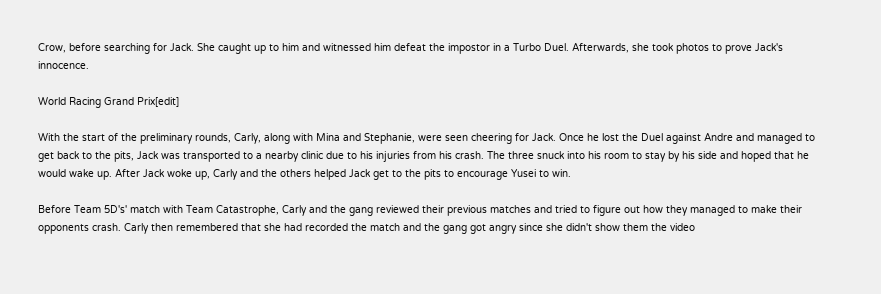Crow, before searching for Jack. She caught up to him and witnessed him defeat the impostor in a Turbo Duel. Afterwards, she took photos to prove Jack's innocence.

World Racing Grand Prix[edit]

With the start of the preliminary rounds, Carly, along with Mina and Stephanie, were seen cheering for Jack. Once he lost the Duel against Andre and managed to get back to the pits, Jack was transported to a nearby clinic due to his injuries from his crash. The three snuck into his room to stay by his side and hoped that he would wake up. After Jack woke up, Carly and the others helped Jack get to the pits to encourage Yusei to win.

Before Team 5D's' match with Team Catastrophe, Carly and the gang reviewed their previous matches and tried to figure out how they managed to make their opponents crash. Carly then remembered that she had recorded the match and the gang got angry since she didn't show them the video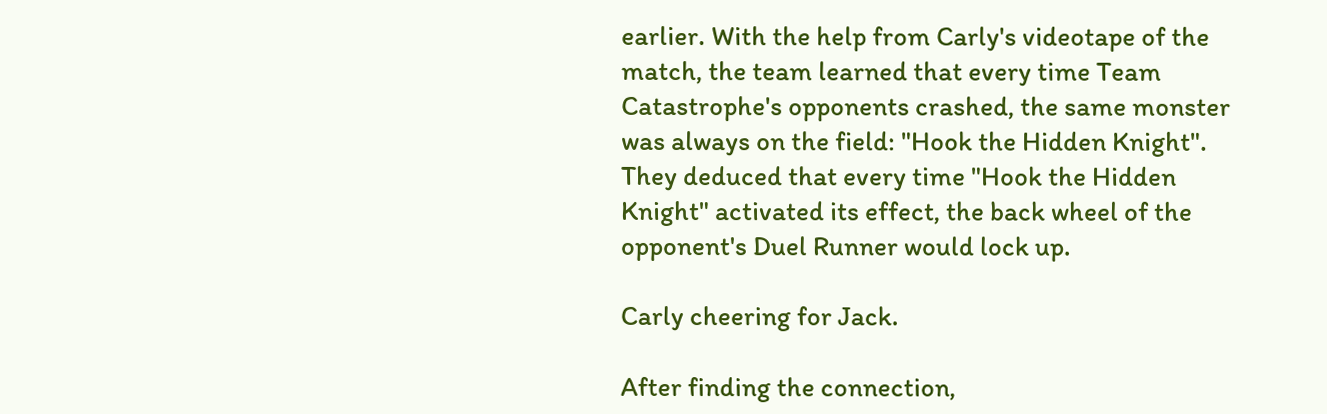earlier. With the help from Carly's videotape of the match, the team learned that every time Team Catastrophe's opponents crashed, the same monster was always on the field: "Hook the Hidden Knight". They deduced that every time "Hook the Hidden Knight" activated its effect, the back wheel of the opponent's Duel Runner would lock up.

Carly cheering for Jack.

After finding the connection,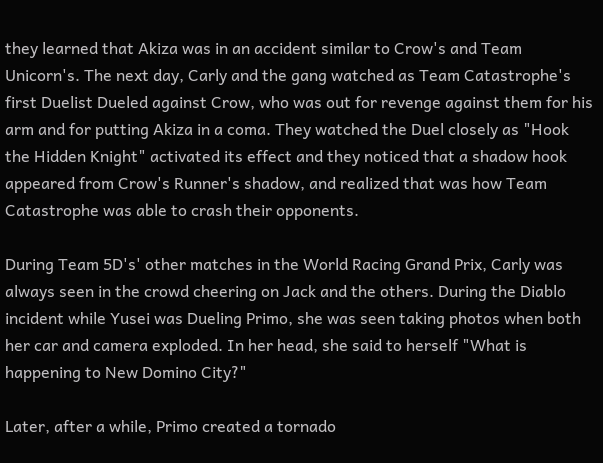they learned that Akiza was in an accident similar to Crow's and Team Unicorn's. The next day, Carly and the gang watched as Team Catastrophe's first Duelist Dueled against Crow, who was out for revenge against them for his arm and for putting Akiza in a coma. They watched the Duel closely as "Hook the Hidden Knight" activated its effect and they noticed that a shadow hook appeared from Crow's Runner's shadow, and realized that was how Team Catastrophe was able to crash their opponents.

During Team 5D's' other matches in the World Racing Grand Prix, Carly was always seen in the crowd cheering on Jack and the others. During the Diablo incident while Yusei was Dueling Primo, she was seen taking photos when both her car and camera exploded. In her head, she said to herself "What is happening to New Domino City?"

Later, after a while, Primo created a tornado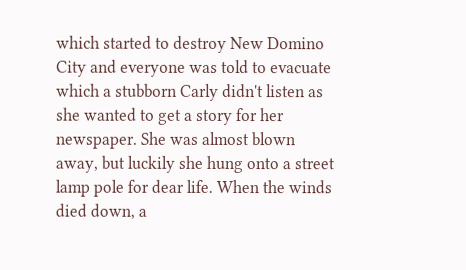which started to destroy New Domino City and everyone was told to evacuate which a stubborn Carly didn't listen as she wanted to get a story for her newspaper. She was almost blown away, but luckily she hung onto a street lamp pole for dear life. When the winds died down, a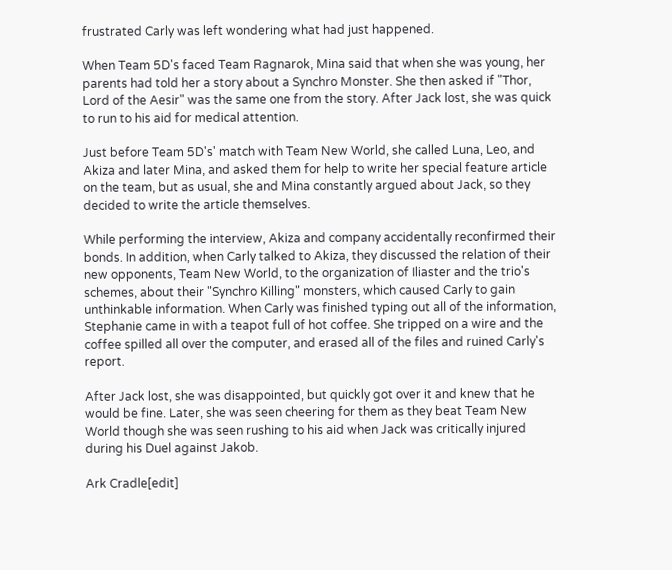frustrated Carly was left wondering what had just happened.

When Team 5D's faced Team Ragnarok, Mina said that when she was young, her parents had told her a story about a Synchro Monster. She then asked if "Thor, Lord of the Aesir" was the same one from the story. After Jack lost, she was quick to run to his aid for medical attention.

Just before Team 5D's' match with Team New World, she called Luna, Leo, and Akiza and later Mina, and asked them for help to write her special feature article on the team, but as usual, she and Mina constantly argued about Jack, so they decided to write the article themselves.

While performing the interview, Akiza and company accidentally reconfirmed their bonds. In addition, when Carly talked to Akiza, they discussed the relation of their new opponents, Team New World, to the organization of Iliaster and the trio's schemes, about their "Synchro Killing" monsters, which caused Carly to gain unthinkable information. When Carly was finished typing out all of the information, Stephanie came in with a teapot full of hot coffee. She tripped on a wire and the coffee spilled all over the computer, and erased all of the files and ruined Carly's report.

After Jack lost, she was disappointed, but quickly got over it and knew that he would be fine. Later, she was seen cheering for them as they beat Team New World though she was seen rushing to his aid when Jack was critically injured during his Duel against Jakob.

Ark Cradle[edit]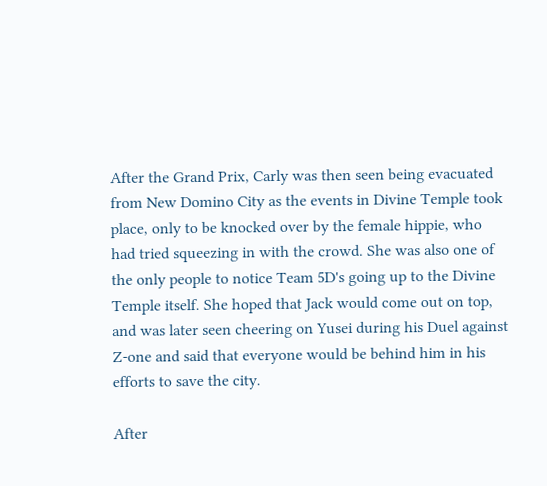After the Grand Prix, Carly was then seen being evacuated from New Domino City as the events in Divine Temple took place, only to be knocked over by the female hippie, who had tried squeezing in with the crowd. She was also one of the only people to notice Team 5D's going up to the Divine Temple itself. She hoped that Jack would come out on top, and was later seen cheering on Yusei during his Duel against Z-one and said that everyone would be behind him in his efforts to save the city.

After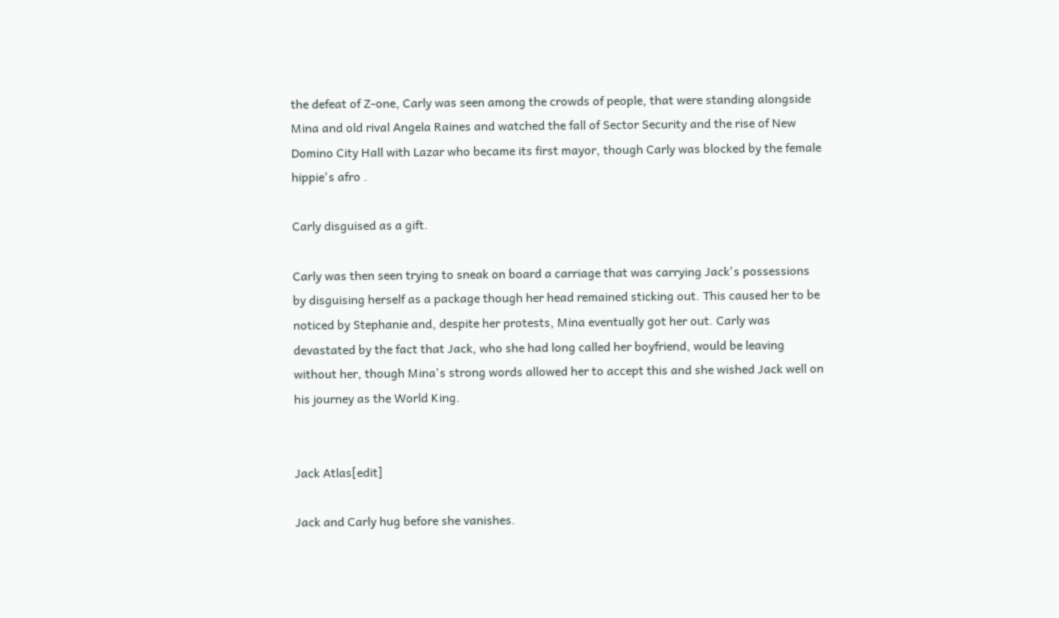the defeat of Z-one, Carly was seen among the crowds of people, that were standing alongside Mina and old rival Angela Raines and watched the fall of Sector Security and the rise of New Domino City Hall with Lazar who became its first mayor, though Carly was blocked by the female hippie's afro .

Carly disguised as a gift.

Carly was then seen trying to sneak on board a carriage that was carrying Jack's possessions by disguising herself as a package though her head remained sticking out. This caused her to be noticed by Stephanie and, despite her protests, Mina eventually got her out. Carly was devastated by the fact that Jack, who she had long called her boyfriend, would be leaving without her, though Mina's strong words allowed her to accept this and she wished Jack well on his journey as the World King.


Jack Atlas[edit]

Jack and Carly hug before she vanishes.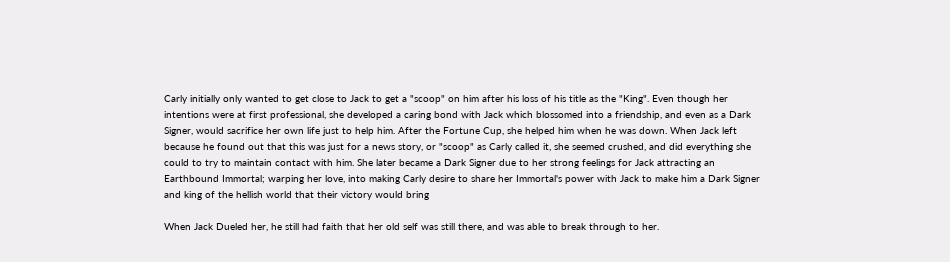Carly initially only wanted to get close to Jack to get a "scoop" on him after his loss of his title as the "King". Even though her intentions were at first professional, she developed a caring bond with Jack which blossomed into a friendship, and even as a Dark Signer, would sacrifice her own life just to help him. After the Fortune Cup, she helped him when he was down. When Jack left because he found out that this was just for a news story, or "scoop" as Carly called it, she seemed crushed, and did everything she could to try to maintain contact with him. She later became a Dark Signer due to her strong feelings for Jack attracting an Earthbound Immortal; warping her love, into making Carly desire to share her Immortal's power with Jack to make him a Dark Signer and king of the hellish world that their victory would bring

When Jack Dueled her, he still had faith that her old self was still there, and was able to break through to her.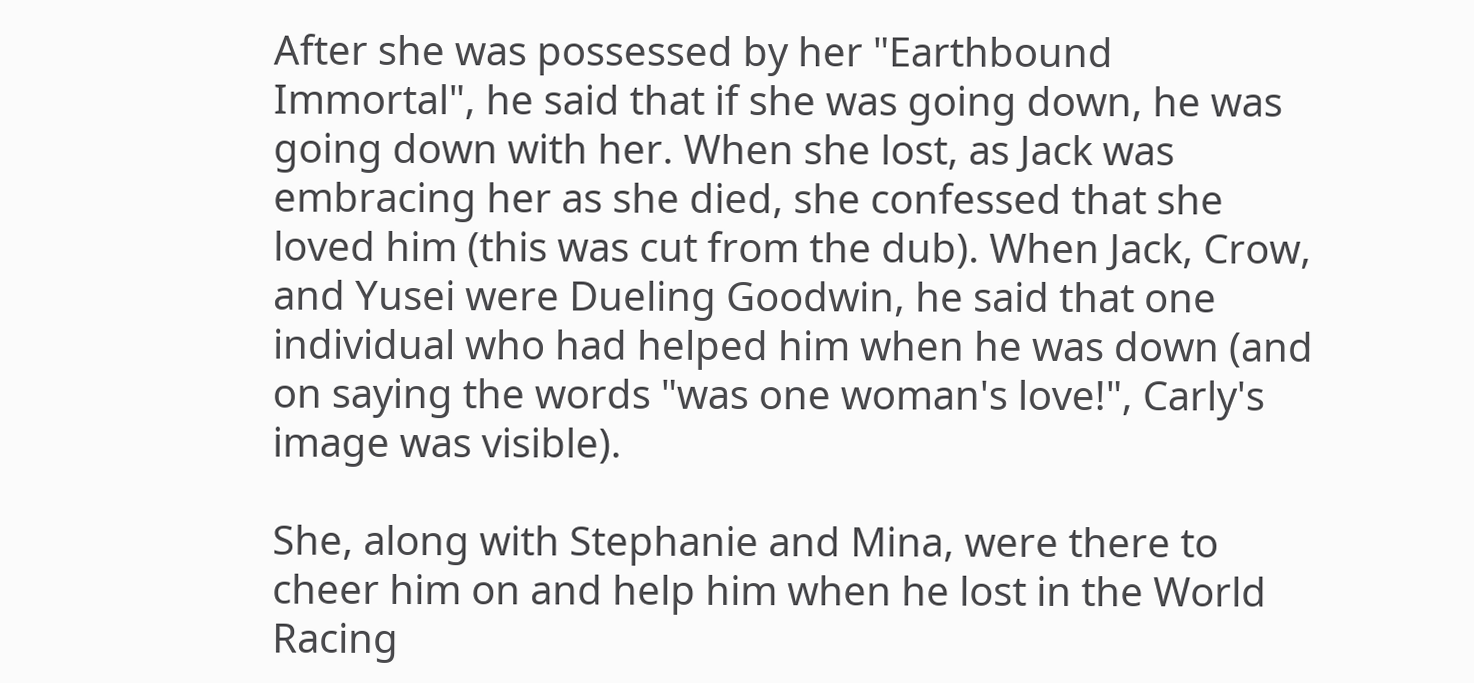After she was possessed by her "Earthbound Immortal", he said that if she was going down, he was going down with her. When she lost, as Jack was embracing her as she died, she confessed that she loved him (this was cut from the dub). When Jack, Crow, and Yusei were Dueling Goodwin, he said that one individual who had helped him when he was down (and on saying the words "was one woman's love!", Carly's image was visible).

She, along with Stephanie and Mina, were there to cheer him on and help him when he lost in the World Racing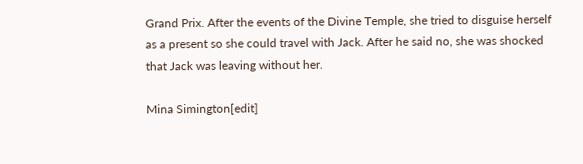Grand Prix. After the events of the Divine Temple, she tried to disguise herself as a present so she could travel with Jack. After he said no, she was shocked that Jack was leaving without her.

Mina Simington[edit]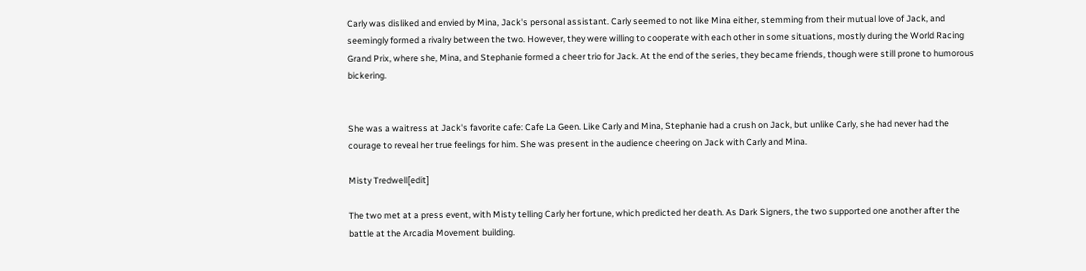Carly was disliked and envied by Mina, Jack's personal assistant. Carly seemed to not like Mina either, stemming from their mutual love of Jack, and seemingly formed a rivalry between the two. However, they were willing to cooperate with each other in some situations, mostly during the World Racing Grand Prix, where she, Mina, and Stephanie formed a cheer trio for Jack. At the end of the series, they became friends, though were still prone to humorous bickering.


She was a waitress at Jack's favorite cafe: Cafe La Geen. Like Carly and Mina, Stephanie had a crush on Jack, but unlike Carly, she had never had the courage to reveal her true feelings for him. She was present in the audience cheering on Jack with Carly and Mina.

Misty Tredwell[edit]

The two met at a press event, with Misty telling Carly her fortune, which predicted her death. As Dark Signers, the two supported one another after the battle at the Arcadia Movement building.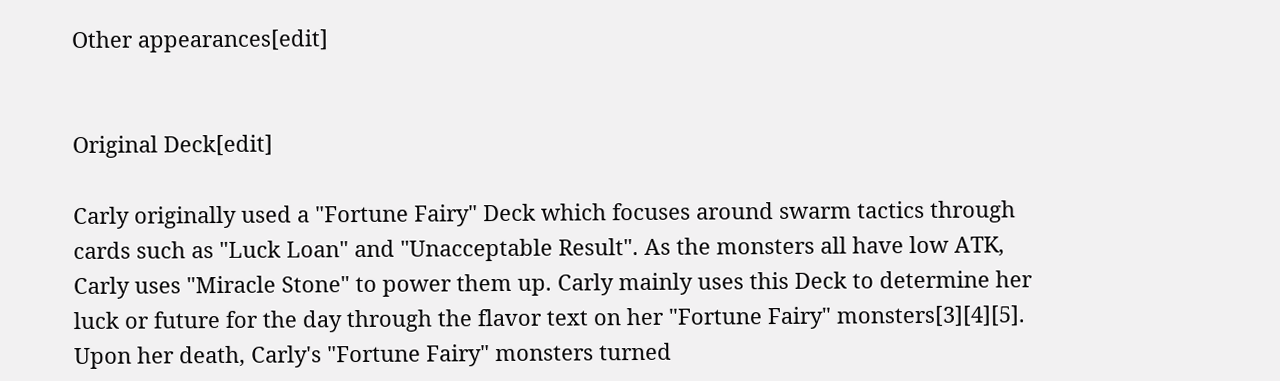Other appearances[edit]


Original Deck[edit]

Carly originally used a "Fortune Fairy" Deck which focuses around swarm tactics through cards such as "Luck Loan" and "Unacceptable Result". As the monsters all have low ATK, Carly uses "Miracle Stone" to power them up. Carly mainly uses this Deck to determine her luck or future for the day through the flavor text on her "Fortune Fairy" monsters[3][4][5]. Upon her death, Carly's "Fortune Fairy" monsters turned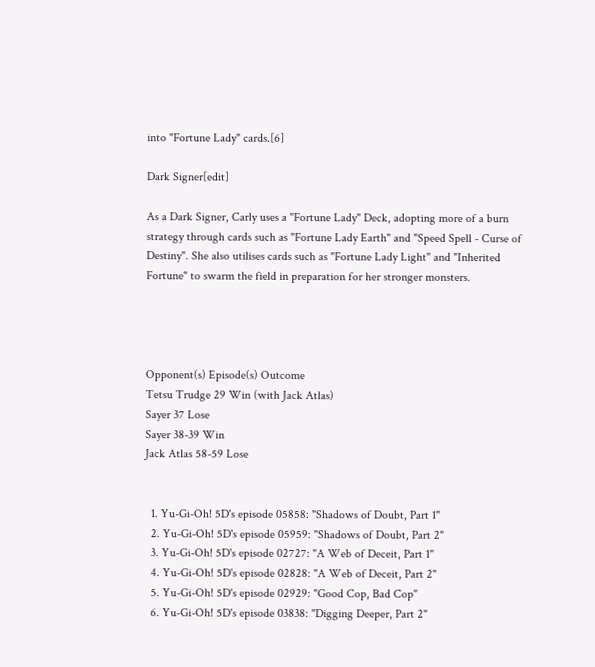into "Fortune Lady" cards.[6]

Dark Signer[edit]

As a Dark Signer, Carly uses a "Fortune Lady" Deck, adopting more of a burn strategy through cards such as "Fortune Lady Earth" and "Speed Spell - Curse of Destiny". She also utilises cards such as "Fortune Lady Light" and "Inherited Fortune" to swarm the field in preparation for her stronger monsters.




Opponent(s) Episode(s) Outcome
Tetsu Trudge 29 Win (with Jack Atlas)
Sayer 37 Lose
Sayer 38-39 Win
Jack Atlas 58-59 Lose


  1. Yu-Gi-Oh! 5D's episode 05858: "Shadows of Doubt, Part 1"
  2. Yu-Gi-Oh! 5D's episode 05959: "Shadows of Doubt, Part 2"
  3. Yu-Gi-Oh! 5D's episode 02727: "A Web of Deceit, Part 1"
  4. Yu-Gi-Oh! 5D's episode 02828: "A Web of Deceit, Part 2"
  5. Yu-Gi-Oh! 5D's episode 02929: "Good Cop, Bad Cop"
  6. Yu-Gi-Oh! 5D's episode 03838: "Digging Deeper, Part 2"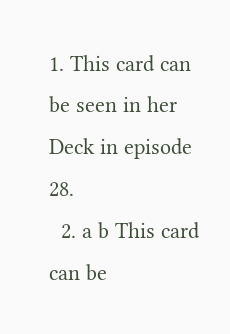1. This card can be seen in her Deck in episode 28.
  2. a b This card can be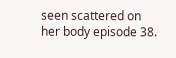seen scattered on her body episode 38.